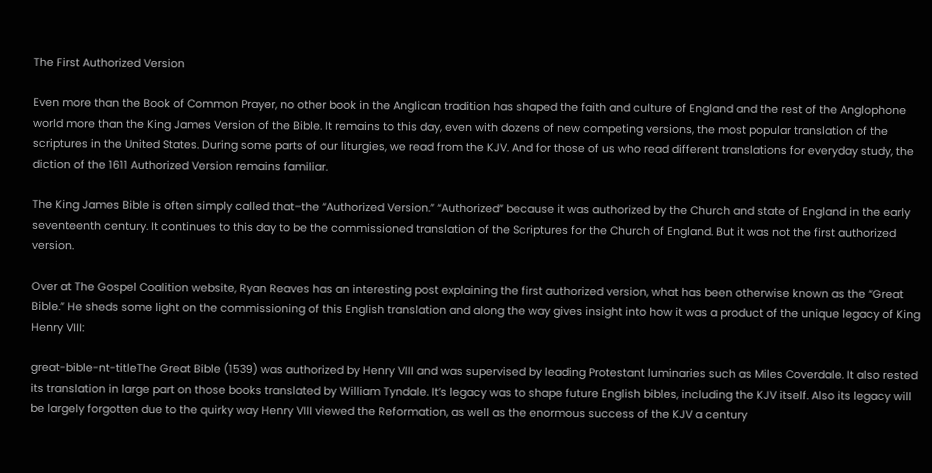The First Authorized Version

Even more than the Book of Common Prayer, no other book in the Anglican tradition has shaped the faith and culture of England and the rest of the Anglophone world more than the King James Version of the Bible. It remains to this day, even with dozens of new competing versions, the most popular translation of the scriptures in the United States. During some parts of our liturgies, we read from the KJV. And for those of us who read different translations for everyday study, the diction of the 1611 Authorized Version remains familiar.

The King James Bible is often simply called that–the “Authorized Version.” “Authorized” because it was authorized by the Church and state of England in the early seventeenth century. It continues to this day to be the commissioned translation of the Scriptures for the Church of England. But it was not the first authorized version.

Over at The Gospel Coalition website, Ryan Reaves has an interesting post explaining the first authorized version, what has been otherwise known as the “Great Bible.” He sheds some light on the commissioning of this English translation and along the way gives insight into how it was a product of the unique legacy of King Henry VIII:

great-bible-nt-titleThe Great Bible (1539) was authorized by Henry VIII and was supervised by leading Protestant luminaries such as Miles Coverdale. It also rested its translation in large part on those books translated by William Tyndale. It’s legacy was to shape future English bibles, including the KJV itself. Also its legacy will be largely forgotten due to the quirky way Henry VIII viewed the Reformation, as well as the enormous success of the KJV a century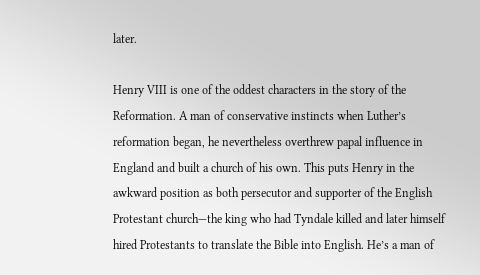later.

Henry VIII is one of the oddest characters in the story of the Reformation. A man of conservative instincts when Luther’s reformation began, he nevertheless overthrew papal influence in England and built a church of his own. This puts Henry in the awkward position as both persecutor and supporter of the English Protestant church—the king who had Tyndale killed and later himself hired Protestants to translate the Bible into English. He’s a man of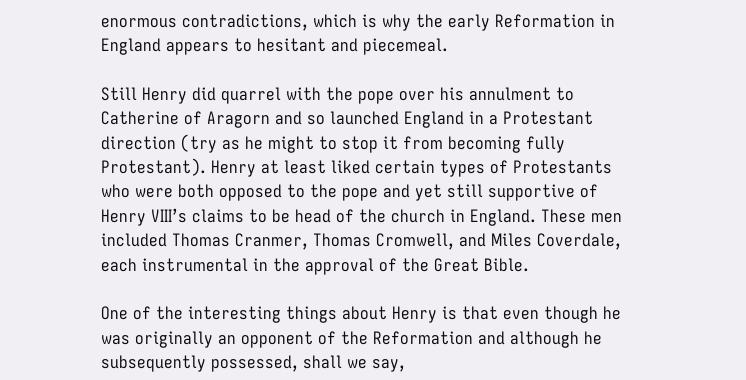enormous contradictions, which is why the early Reformation in England appears to hesitant and piecemeal.

Still Henry did quarrel with the pope over his annulment to Catherine of Aragorn and so launched England in a Protestant direction (try as he might to stop it from becoming fully Protestant). Henry at least liked certain types of Protestants who were both opposed to the pope and yet still supportive of Henry VIII’s claims to be head of the church in England. These men included Thomas Cranmer, Thomas Cromwell, and Miles Coverdale, each instrumental in the approval of the Great Bible.

One of the interesting things about Henry is that even though he was originally an opponent of the Reformation and although he subsequently possessed, shall we say,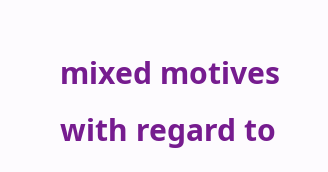mixed motives with regard to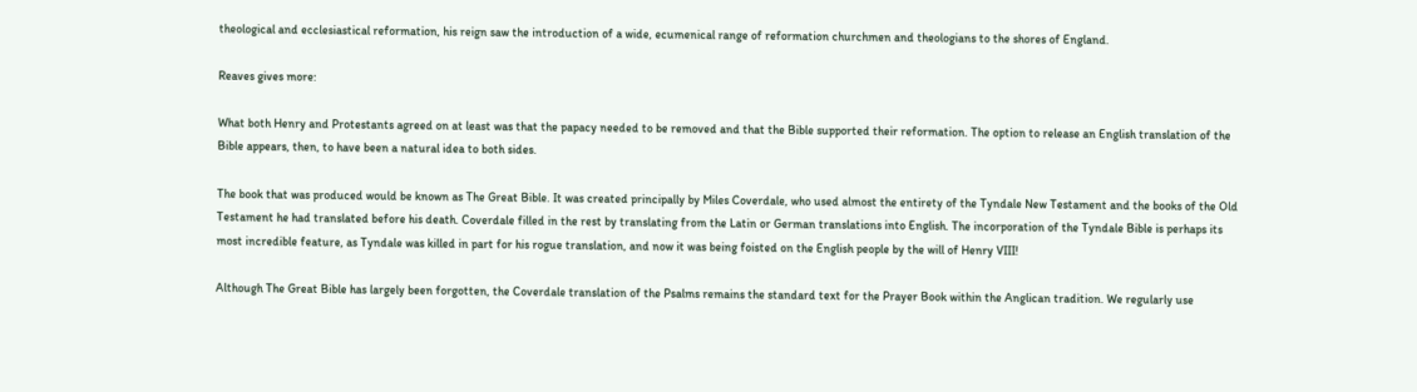theological and ecclesiastical reformation, his reign saw the introduction of a wide, ecumenical range of reformation churchmen and theologians to the shores of England.

Reaves gives more:

What both Henry and Protestants agreed on at least was that the papacy needed to be removed and that the Bible supported their reformation. The option to release an English translation of the Bible appears, then, to have been a natural idea to both sides.

The book that was produced would be known as The Great Bible. It was created principally by Miles Coverdale, who used almost the entirety of the Tyndale New Testament and the books of the Old Testament he had translated before his death. Coverdale filled in the rest by translating from the Latin or German translations into English. The incorporation of the Tyndale Bible is perhaps its most incredible feature, as Tyndale was killed in part for his rogue translation, and now it was being foisted on the English people by the will of Henry VIII!

Although The Great Bible has largely been forgotten, the Coverdale translation of the Psalms remains the standard text for the Prayer Book within the Anglican tradition. We regularly use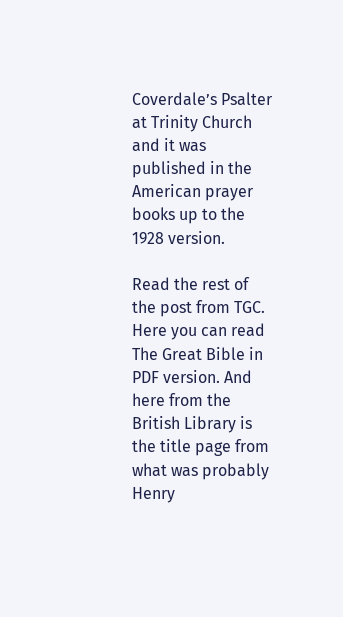Coverdale’s Psalter at Trinity Church and it was published in the American prayer books up to the 1928 version.

Read the rest of the post from TGC. Here you can read The Great Bible in PDF version. And here from the British Library is the title page from what was probably Henry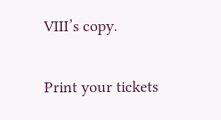VIII’s copy.

Print your tickets